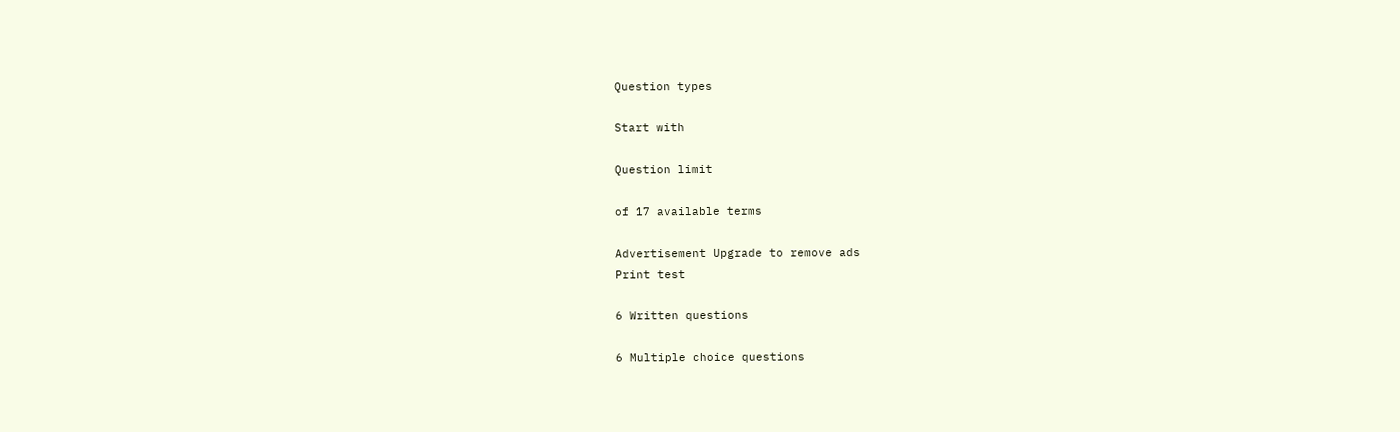Question types

Start with

Question limit

of 17 available terms

Advertisement Upgrade to remove ads
Print test

6 Written questions

6 Multiple choice questions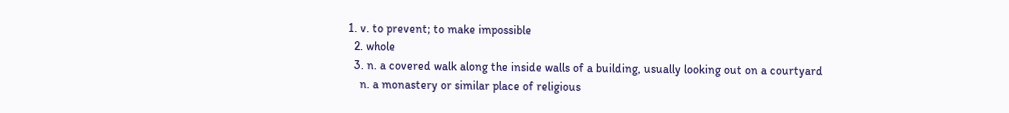1. v. to prevent; to make impossible
  2. whole
  3. n. a covered walk along the inside walls of a building, usually looking out on a courtyard
    n. a monastery or similar place of religious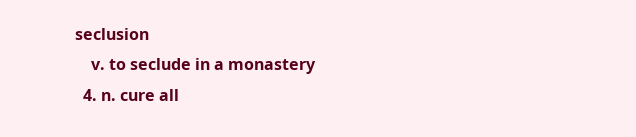seclusion
    v. to seclude in a monastery
  4. n. cure all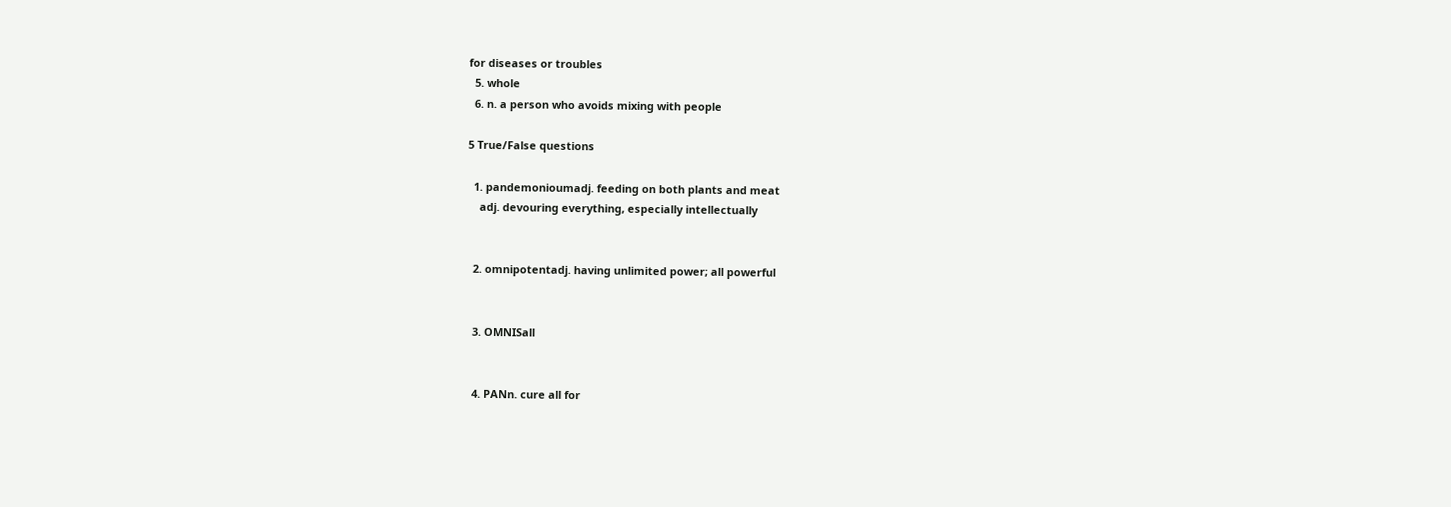for diseases or troubles
  5. whole
  6. n. a person who avoids mixing with people

5 True/False questions

  1. pandemonioumadj. feeding on both plants and meat
    adj. devouring everything, especially intellectually


  2. omnipotentadj. having unlimited power; all powerful


  3. OMNISall


  4. PANn. cure all for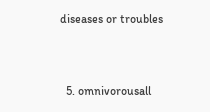diseases or troubles


  5. omnivorousall